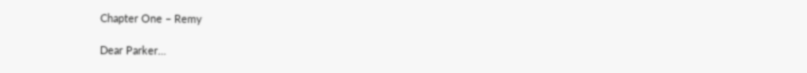Chapter One – Remy

Dear Parker…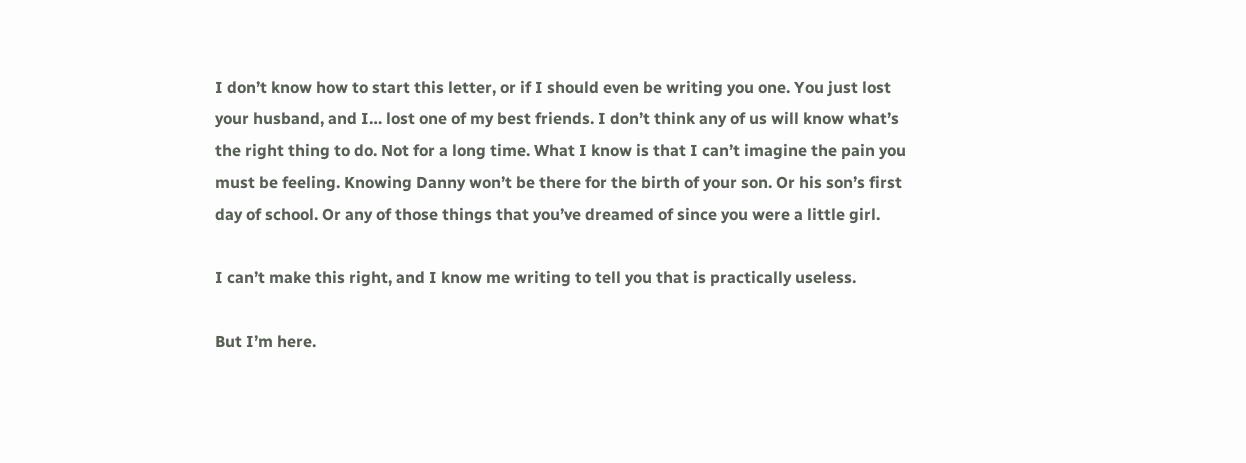I don’t know how to start this letter, or if I should even be writing you one. You just lost your husband, and I… lost one of my best friends. I don’t think any of us will know what’s the right thing to do. Not for a long time. What I know is that I can’t imagine the pain you must be feeling. Knowing Danny won’t be there for the birth of your son. Or his son’s first day of school. Or any of those things that you’ve dreamed of since you were a little girl.

I can’t make this right, and I know me writing to tell you that is practically useless.

But I’m here.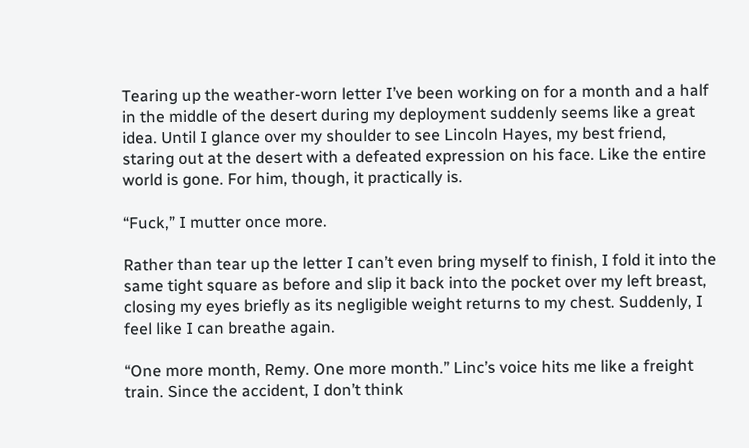Tearing up the weather-worn letter I’ve been working on for a month and a half in the middle of the desert during my deployment suddenly seems like a great idea. Until I glance over my shoulder to see Lincoln Hayes, my best friend, staring out at the desert with a defeated expression on his face. Like the entire world is gone. For him, though, it practically is.

“Fuck,” I mutter once more.

Rather than tear up the letter I can’t even bring myself to finish, I fold it into the same tight square as before and slip it back into the pocket over my left breast, closing my eyes briefly as its negligible weight returns to my chest. Suddenly, I feel like I can breathe again.

“One more month, Remy. One more month.” Linc’s voice hits me like a freight train. Since the accident, I don’t think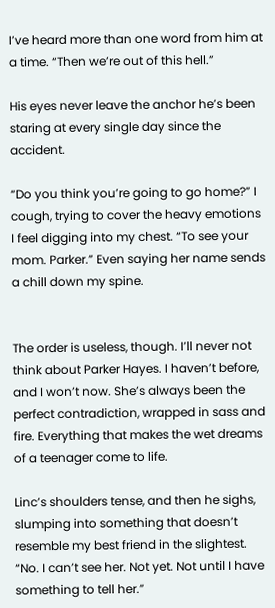I’ve heard more than one word from him at a time. “Then we’re out of this hell.”

His eyes never leave the anchor he’s been staring at every single day since the accident.

“Do you think you’re going to go home?” I cough, trying to cover the heavy emotions I feel digging into my chest. “To see your mom. Parker.” Even saying her name sends a chill down my spine.


The order is useless, though. I’ll never not think about Parker Hayes. I haven’t before, and I won’t now. She’s always been the perfect contradiction, wrapped in sass and fire. Everything that makes the wet dreams of a teenager come to life.

Linc’s shoulders tense, and then he sighs, slumping into something that doesn’t resemble my best friend in the slightest. “No. I can’t see her. Not yet. Not until I have something to tell her.”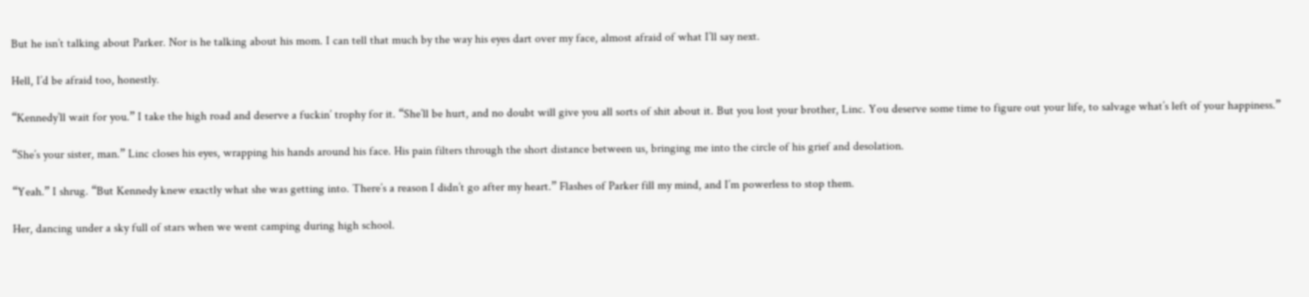But he isn’t talking about Parker. Nor is he talking about his mom. I can tell that much by the way his eyes dart over my face, almost afraid of what I’ll say next.

Hell, I’d be afraid too, honestly.

“Kennedy’ll wait for you.” I take the high road and deserve a fuckin’ trophy for it. “She’ll be hurt, and no doubt will give you all sorts of shit about it. But you lost your brother, Linc. You deserve some time to figure out your life, to salvage what’s left of your happiness.”

“She’s your sister, man.” Linc closes his eyes, wrapping his hands around his face. His pain filters through the short distance between us, bringing me into the circle of his grief and desolation.

“Yeah.” I shrug. “But Kennedy knew exactly what she was getting into. There’s a reason I didn’t go after my heart.” Flashes of Parker fill my mind, and I’m powerless to stop them.

Her, dancing under a sky full of stars when we went camping during high school.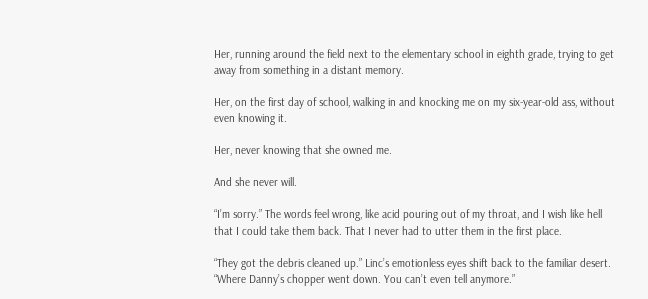Her, running around the field next to the elementary school in eighth grade, trying to get away from something in a distant memory.

Her, on the first day of school, walking in and knocking me on my six-year-old ass, without even knowing it.

Her, never knowing that she owned me.

And she never will.

“I’m sorry.” The words feel wrong, like acid pouring out of my throat, and I wish like hell that I could take them back. That I never had to utter them in the first place.

“They got the debris cleaned up.” Linc’s emotionless eyes shift back to the familiar desert. “Where Danny’s chopper went down. You can’t even tell anymore.”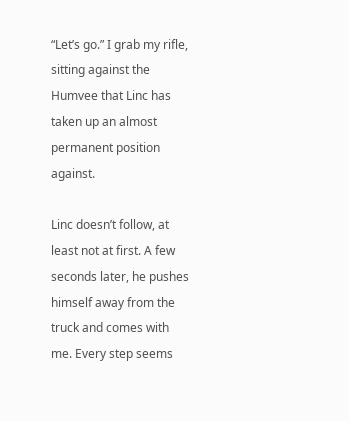“Let’s go.” I grab my rifle, sitting against the Humvee that Linc has taken up an almost permanent position against.

Linc doesn’t follow, at least not at first. A few seconds later, he pushes himself away from the truck and comes with me. Every step seems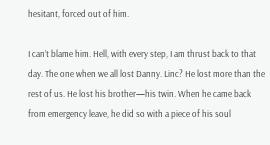hesitant, forced out of him.

I can’t blame him. Hell, with every step, I am thrust back to that day. The one when we all lost Danny. Linc? He lost more than the rest of us. He lost his brother—his twin. When he came back from emergency leave, he did so with a piece of his soul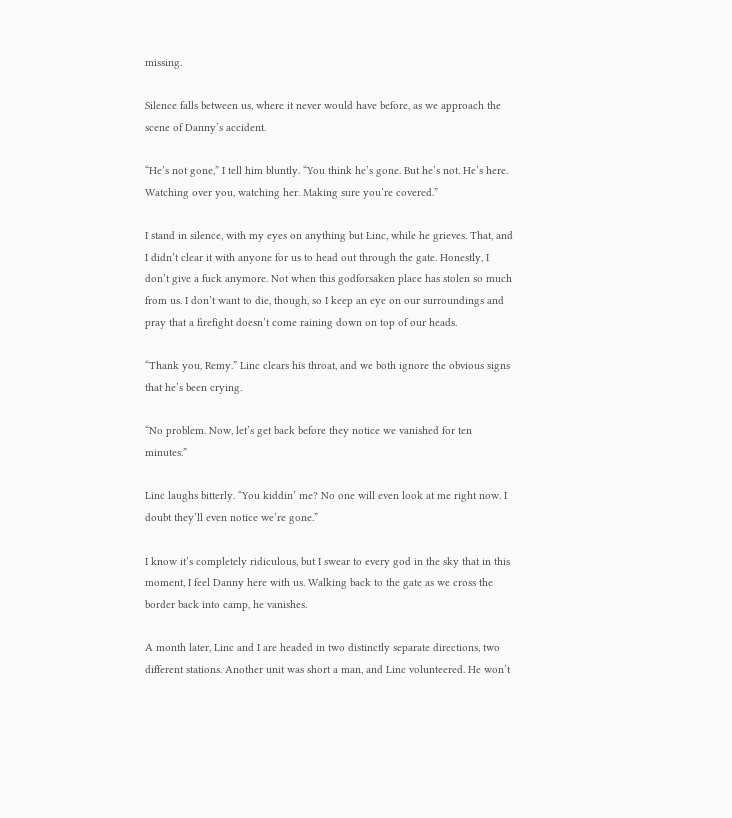missing.

Silence falls between us, where it never would have before, as we approach the scene of Danny’s accident.

“He’s not gone,” I tell him bluntly. “You think he’s gone. But he’s not. He’s here. Watching over you, watching her. Making sure you’re covered.”

I stand in silence, with my eyes on anything but Linc, while he grieves. That, and I didn’t clear it with anyone for us to head out through the gate. Honestly, I don’t give a fuck anymore. Not when this godforsaken place has stolen so much from us. I don’t want to die, though, so I keep an eye on our surroundings and pray that a firefight doesn’t come raining down on top of our heads.

“Thank you, Remy.” Linc clears his throat, and we both ignore the obvious signs that he’s been crying.

“No problem. Now, let’s get back before they notice we vanished for ten minutes.”

Linc laughs bitterly. “You kiddin’ me? No one will even look at me right now. I doubt they’ll even notice we’re gone.”

I know it’s completely ridiculous, but I swear to every god in the sky that in this moment, I feel Danny here with us. Walking back to the gate as we cross the border back into camp, he vanishes.

A month later, Linc and I are headed in two distinctly separate directions, two different stations. Another unit was short a man, and Linc volunteered. He won’t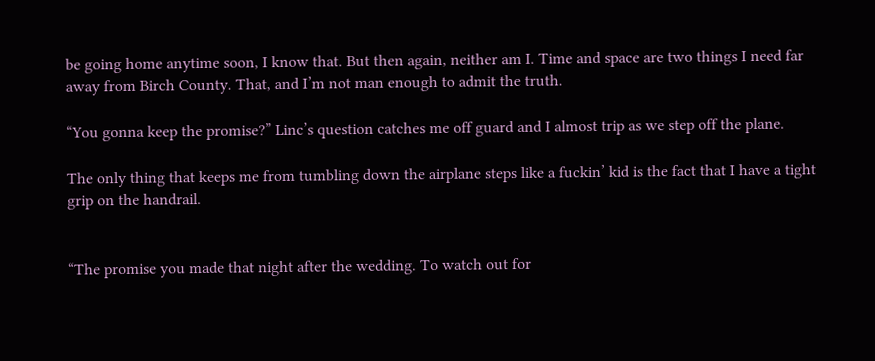be going home anytime soon, I know that. But then again, neither am I. Time and space are two things I need far away from Birch County. That, and I’m not man enough to admit the truth.

“You gonna keep the promise?” Linc’s question catches me off guard and I almost trip as we step off the plane.

The only thing that keeps me from tumbling down the airplane steps like a fuckin’ kid is the fact that I have a tight grip on the handrail.


“The promise you made that night after the wedding. To watch out for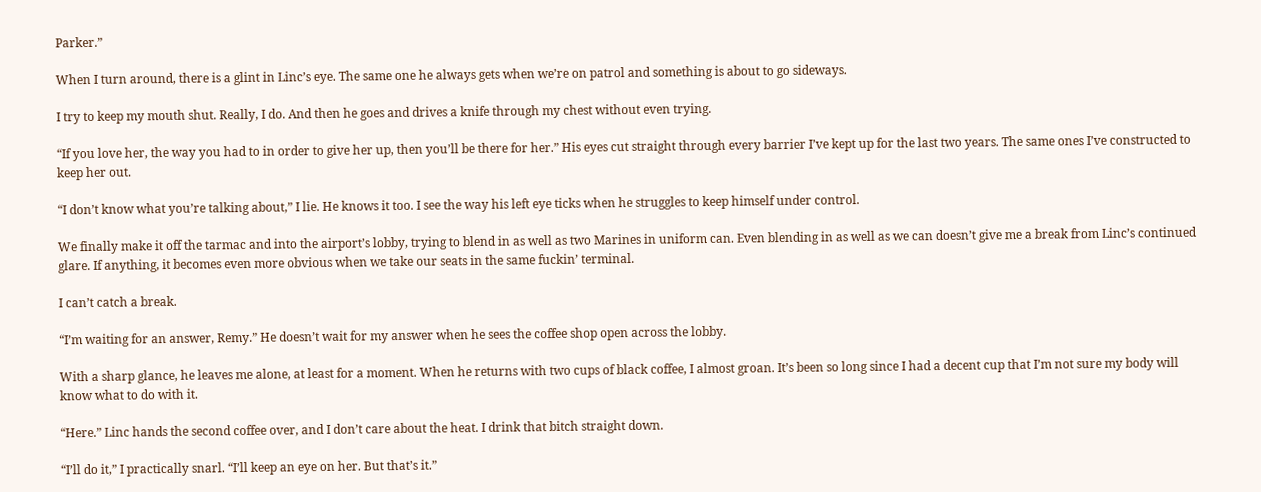Parker.”

When I turn around, there is a glint in Linc’s eye. The same one he always gets when we’re on patrol and something is about to go sideways.

I try to keep my mouth shut. Really, I do. And then he goes and drives a knife through my chest without even trying.

“If you love her, the way you had to in order to give her up, then you’ll be there for her.” His eyes cut straight through every barrier I’ve kept up for the last two years. The same ones I’ve constructed to keep her out.

“I don’t know what you’re talking about,” I lie. He knows it too. I see the way his left eye ticks when he struggles to keep himself under control.

We finally make it off the tarmac and into the airport’s lobby, trying to blend in as well as two Marines in uniform can. Even blending in as well as we can doesn’t give me a break from Linc’s continued glare. If anything, it becomes even more obvious when we take our seats in the same fuckin’ terminal.

I can’t catch a break.

“I’m waiting for an answer, Remy.” He doesn’t wait for my answer when he sees the coffee shop open across the lobby.

With a sharp glance, he leaves me alone, at least for a moment. When he returns with two cups of black coffee, I almost groan. It’s been so long since I had a decent cup that I’m not sure my body will know what to do with it.

“Here.” Linc hands the second coffee over, and I don’t care about the heat. I drink that bitch straight down.

“I’ll do it,” I practically snarl. “I’ll keep an eye on her. But that’s it.”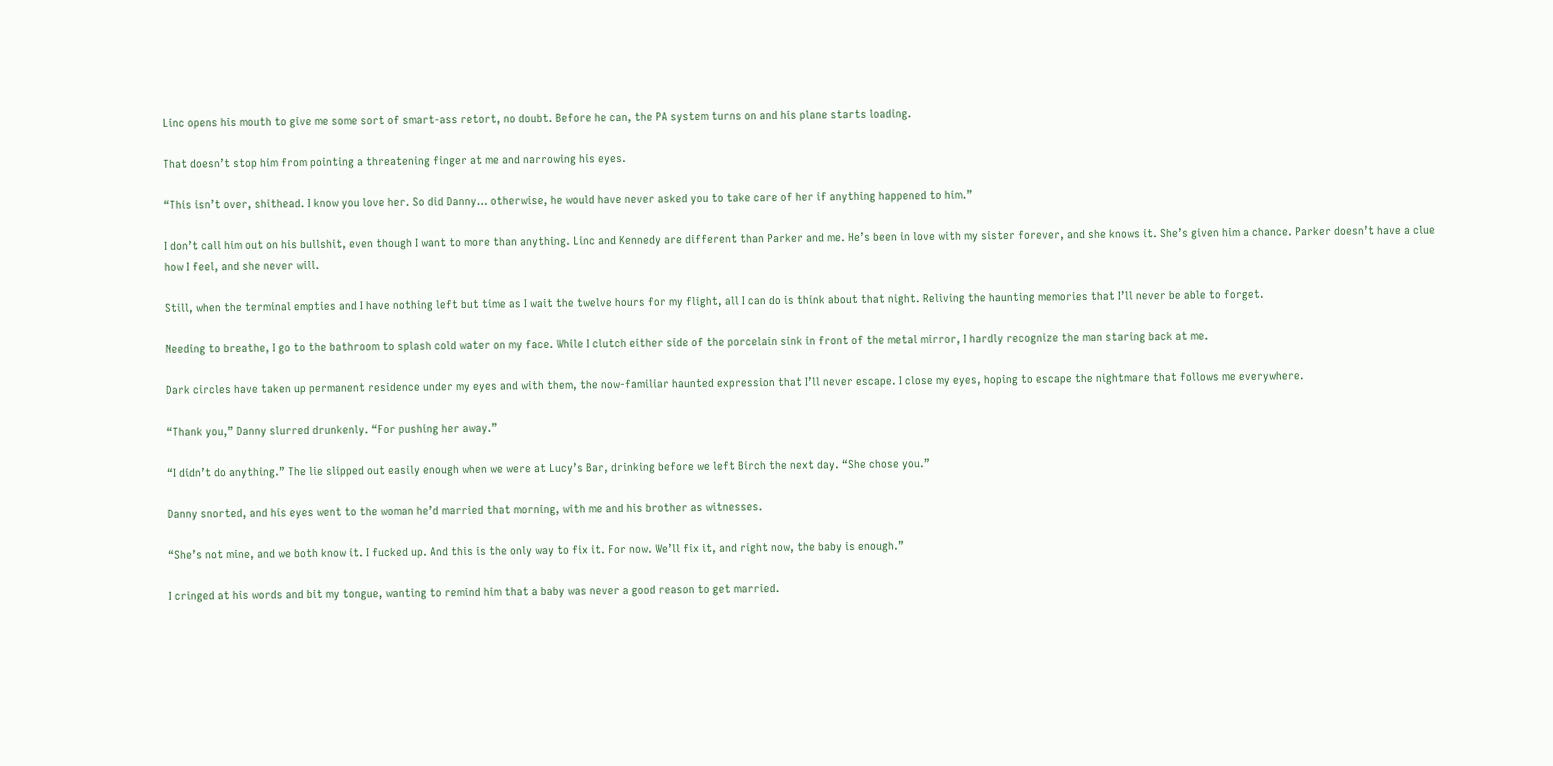Linc opens his mouth to give me some sort of smart-ass retort, no doubt. Before he can, the PA system turns on and his plane starts loading.

That doesn’t stop him from pointing a threatening finger at me and narrowing his eyes.

“This isn’t over, shithead. I know you love her. So did Danny… otherwise, he would have never asked you to take care of her if anything happened to him.”

I don’t call him out on his bullshit, even though I want to more than anything. Linc and Kennedy are different than Parker and me. He’s been in love with my sister forever, and she knows it. She’s given him a chance. Parker doesn’t have a clue how I feel, and she never will.

Still, when the terminal empties and I have nothing left but time as I wait the twelve hours for my flight, all I can do is think about that night. Reliving the haunting memories that I’ll never be able to forget.

Needing to breathe, I go to the bathroom to splash cold water on my face. While I clutch either side of the porcelain sink in front of the metal mirror, I hardly recognize the man staring back at me.

Dark circles have taken up permanent residence under my eyes and with them, the now-familiar haunted expression that I’ll never escape. I close my eyes, hoping to escape the nightmare that follows me everywhere.

“Thank you,” Danny slurred drunkenly. “For pushing her away.”

“I didn’t do anything.” The lie slipped out easily enough when we were at Lucy’s Bar, drinking before we left Birch the next day. “She chose you.”

Danny snorted, and his eyes went to the woman he’d married that morning, with me and his brother as witnesses.

“She’s not mine, and we both know it. I fucked up. And this is the only way to fix it. For now. We’ll fix it, and right now, the baby is enough.”

I cringed at his words and bit my tongue, wanting to remind him that a baby was never a good reason to get married.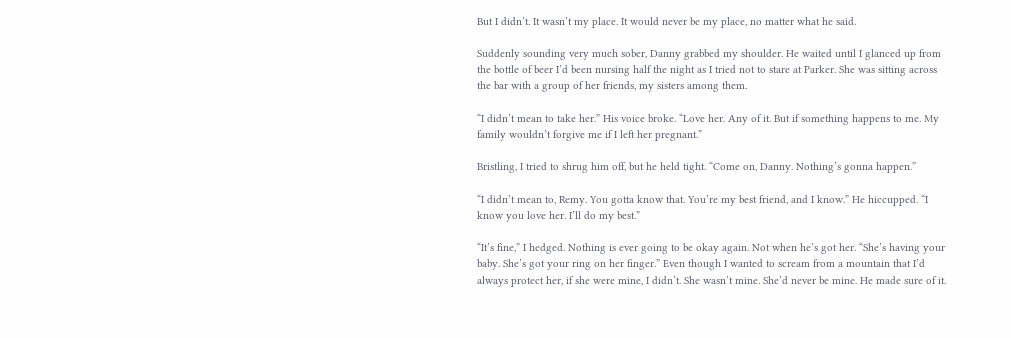But I didn’t. It wasn’t my place. It would never be my place, no matter what he said.

Suddenly sounding very much sober, Danny grabbed my shoulder. He waited until I glanced up from the bottle of beer I’d been nursing half the night as I tried not to stare at Parker. She was sitting across the bar with a group of her friends, my sisters among them.

“I didn’t mean to take her.” His voice broke. “Love her. Any of it. But if something happens to me. My family wouldn’t forgive me if I left her pregnant.”

Bristling, I tried to shrug him off, but he held tight. “Come on, Danny. Nothing’s gonna happen.”

“I didn’t mean to, Remy. You gotta know that. You’re my best friend, and I know.” He hiccupped. “I know you love her. I’ll do my best.”

“It’s fine,” I hedged. Nothing is ever going to be okay again. Not when he’s got her. “She’s having your baby. She’s got your ring on her finger.” Even though I wanted to scream from a mountain that I’d always protect her, if she were mine, I didn’t. She wasn’t mine. She’d never be mine. He made sure of it.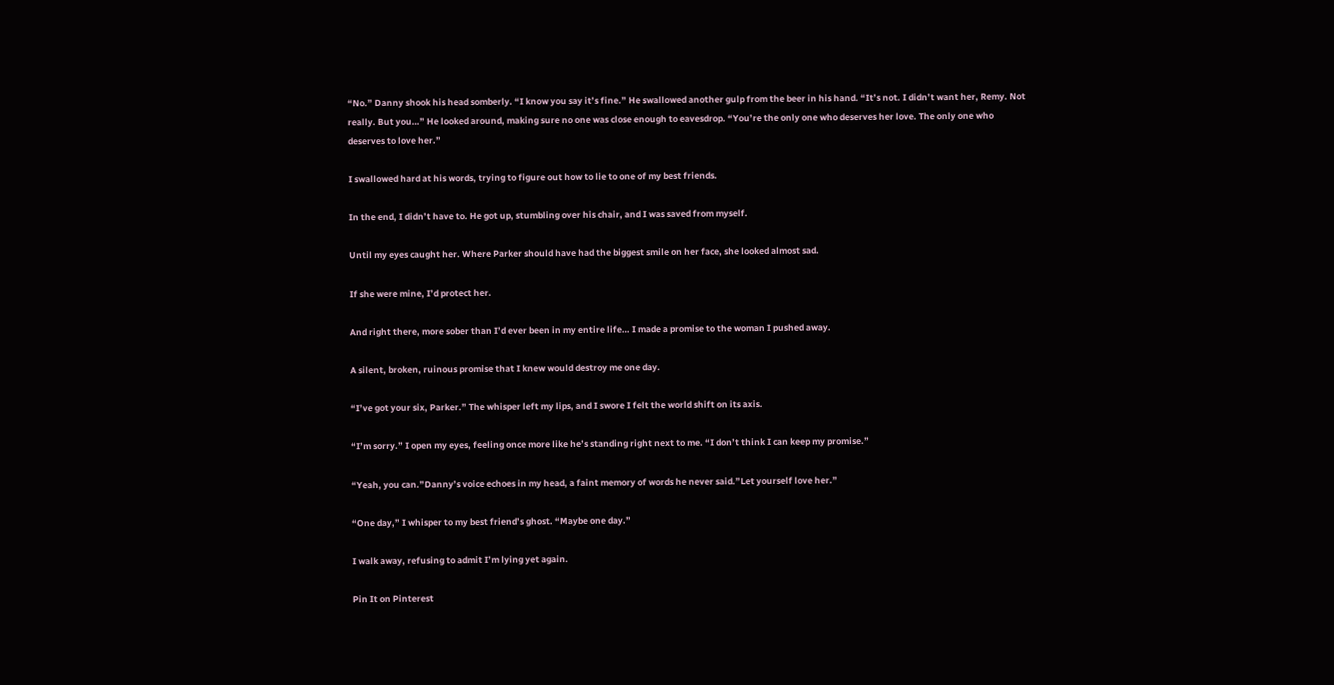“No.” Danny shook his head somberly. “I know you say it’s fine.” He swallowed another gulp from the beer in his hand. “It’s not. I didn’t want her, Remy. Not really. But you…” He looked around, making sure no one was close enough to eavesdrop. “You’re the only one who deserves her love. The only one who deserves to love her.”

I swallowed hard at his words, trying to figure out how to lie to one of my best friends.

In the end, I didn’t have to. He got up, stumbling over his chair, and I was saved from myself.

Until my eyes caught her. Where Parker should have had the biggest smile on her face, she looked almost sad.

If she were mine, I’d protect her.

And right there, more sober than I’d ever been in my entire life… I made a promise to the woman I pushed away.

A silent, broken, ruinous promise that I knew would destroy me one day.

“I’ve got your six, Parker.” The whisper left my lips, and I swore I felt the world shift on its axis.

“I’m sorry.” I open my eyes, feeling once more like he’s standing right next to me. “I don’t think I can keep my promise.”

“Yeah, you can.”Danny’s voice echoes in my head, a faint memory of words he never said.”Let yourself love her.”

“One day,” I whisper to my best friend’s ghost. “Maybe one day.”

I walk away, refusing to admit I’m lying yet again.

Pin It on Pinterest